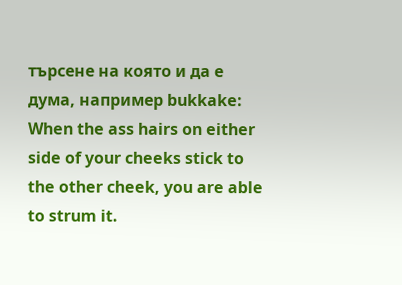търсене на която и да е дума, например bukkake:
When the ass hairs on either side of your cheeks stick to the other cheek, you are able to strum it.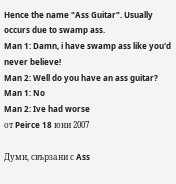Hence the name "Ass Guitar". Usually occurs due to swamp ass.
Man 1: Damn, i have swamp ass like you'd never believe!
Man 2: Well do you have an ass guitar?
Man 1: No
Man 2: Ive had worse
от Peirce 18 юни 2007

Думи, свързани с Ass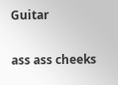Guitar

ass ass cheeks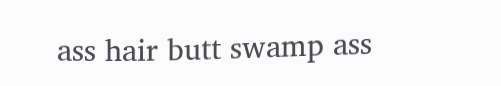ass hair butt swamp ass